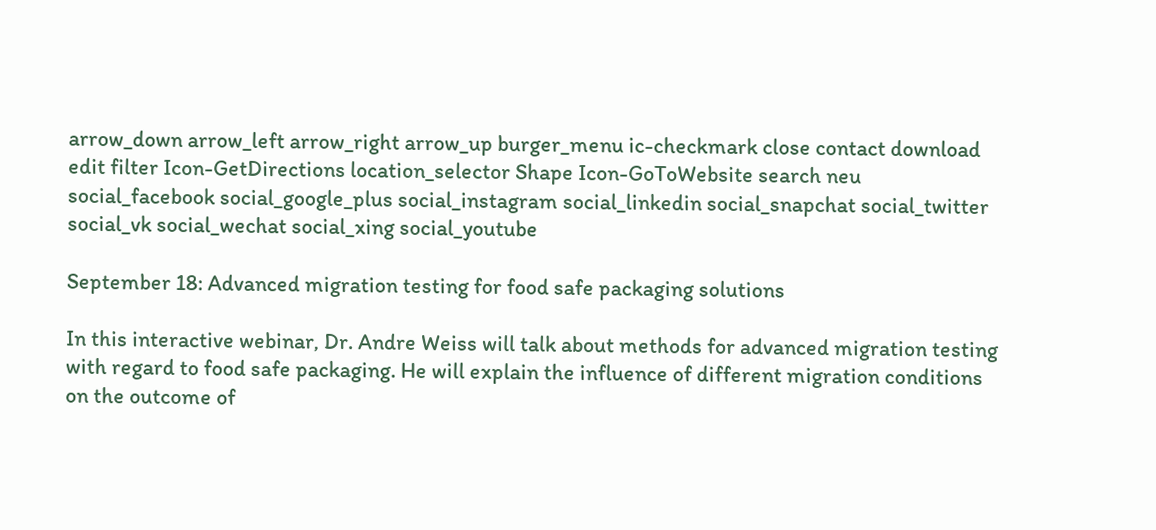arrow_down arrow_left arrow_right arrow_up burger_menu ic-checkmark close contact download edit filter Icon-GetDirections location_selector Shape Icon-GoToWebsite search neu social_facebook social_google_plus social_instagram social_linkedin social_snapchat social_twitter social_vk social_wechat social_xing social_youtube

September 18: Advanced migration testing for food safe packaging solutions

In this interactive webinar, Dr. Andre Weiss will talk about methods for advanced migration testing with regard to food safe packaging. He will explain the influence of different migration conditions on the outcome of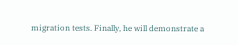migration tests. Finally, he will demonstrate a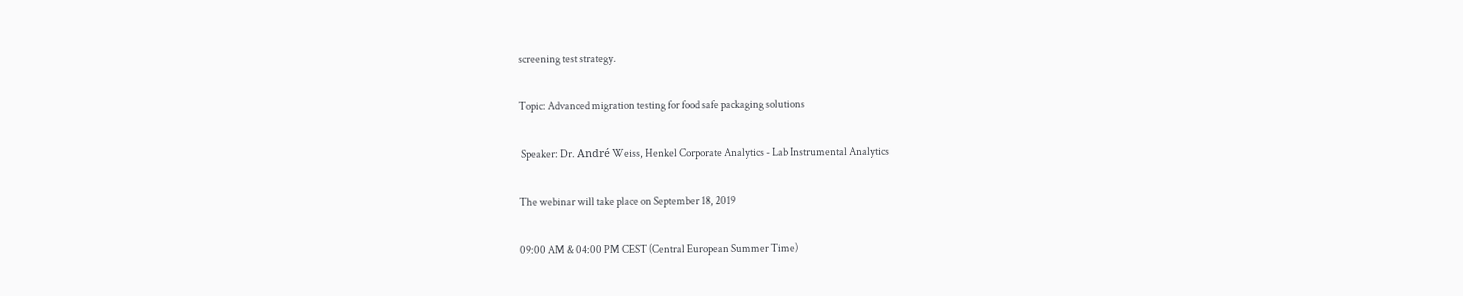screening test strategy.

Topic: Advanced migration testing for food safe packaging solutions

 Speaker: Dr. André Weiss, Henkel Corporate Analytics - Lab Instrumental Analytics

The webinar will take place on September 18, 2019

09:00 AM & 04:00 PM CEST (Central European Summer Time)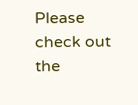Please check out the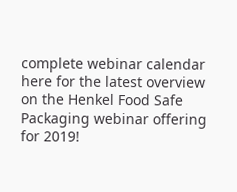complete webinar calendar here for the latest overview on the Henkel Food Safe Packaging webinar offering for 2019!